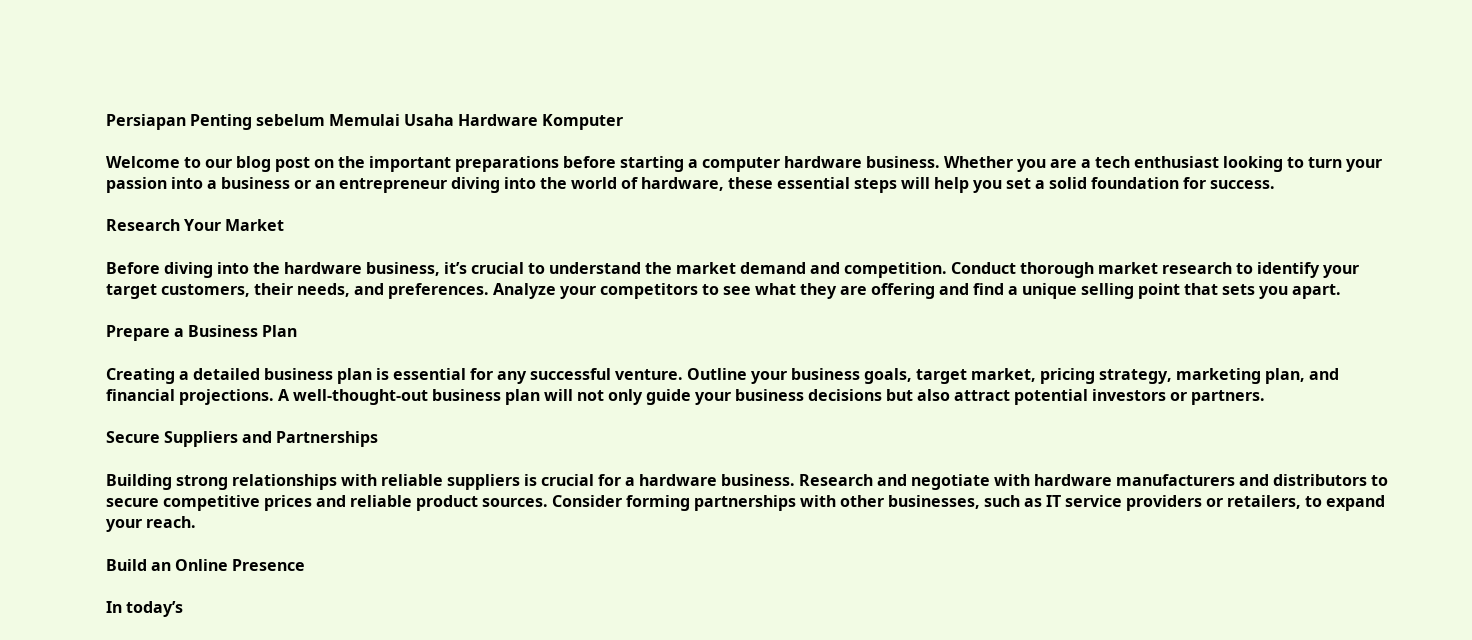Persiapan Penting sebelum Memulai Usaha Hardware Komputer

Welcome to our blog post on the important preparations before starting a computer hardware business. Whether you are a tech enthusiast looking to turn your passion into a business or an entrepreneur diving into the world of hardware, these essential steps will help you set a solid foundation for success.

Research Your Market

Before diving into the hardware business, it’s crucial to understand the market demand and competition. Conduct thorough market research to identify your target customers, their needs, and preferences. Analyze your competitors to see what they are offering and find a unique selling point that sets you apart.

Prepare a Business Plan

Creating a detailed business plan is essential for any successful venture. Outline your business goals, target market, pricing strategy, marketing plan, and financial projections. A well-thought-out business plan will not only guide your business decisions but also attract potential investors or partners.

Secure Suppliers and Partnerships

Building strong relationships with reliable suppliers is crucial for a hardware business. Research and negotiate with hardware manufacturers and distributors to secure competitive prices and reliable product sources. Consider forming partnerships with other businesses, such as IT service providers or retailers, to expand your reach.

Build an Online Presence

In today’s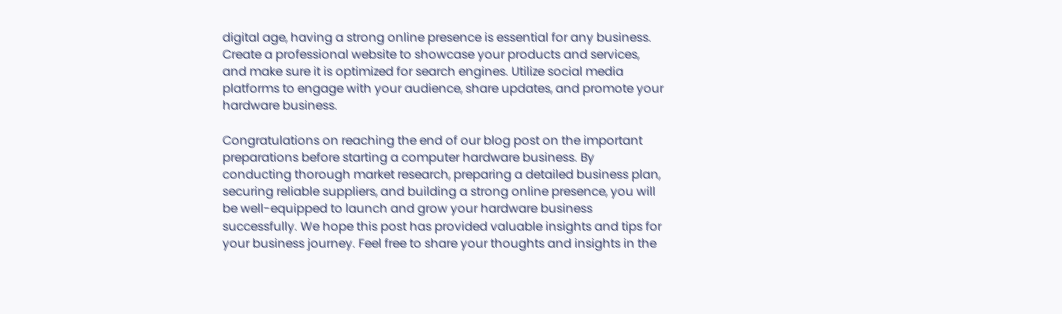digital age, having a strong online presence is essential for any business. Create a professional website to showcase your products and services, and make sure it is optimized for search engines. Utilize social media platforms to engage with your audience, share updates, and promote your hardware business.

Congratulations on reaching the end of our blog post on the important preparations before starting a computer hardware business. By conducting thorough market research, preparing a detailed business plan, securing reliable suppliers, and building a strong online presence, you will be well-equipped to launch and grow your hardware business successfully. We hope this post has provided valuable insights and tips for your business journey. Feel free to share your thoughts and insights in the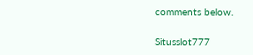comments below.

Situsslot777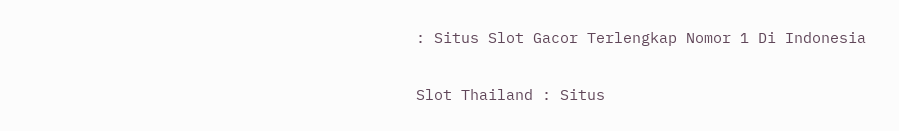: Situs Slot Gacor Terlengkap Nomor 1 Di Indonesia

Slot Thailand : Situs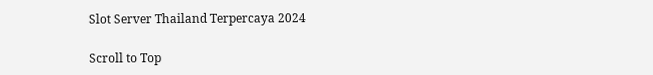Slot Server Thailand Terpercaya 2024

Scroll to Top